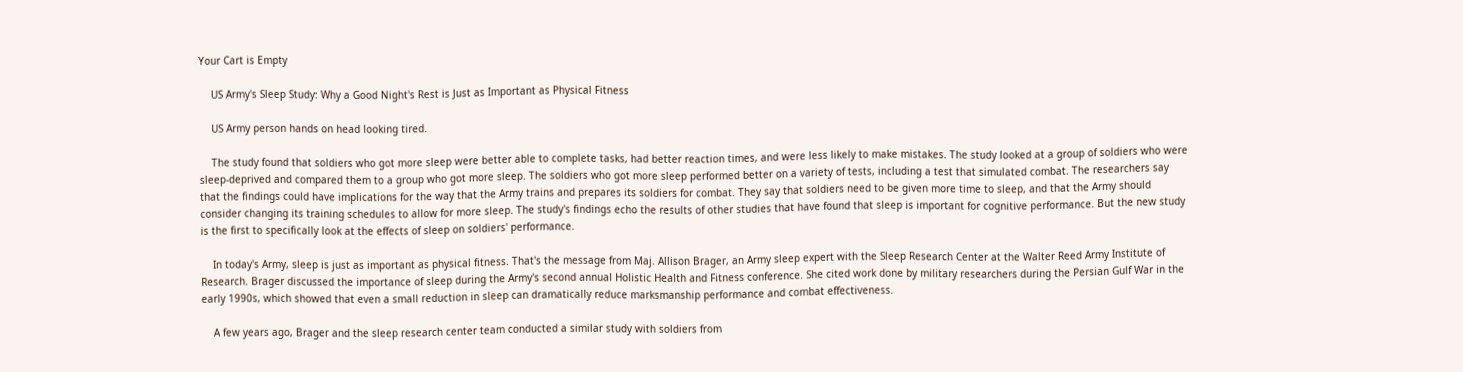Your Cart is Empty

    US Army's Sleep Study: Why a Good Night's Rest is Just as Important as Physical Fitness

    US Army person hands on head looking tired.

    The study found that soldiers who got more sleep were better able to complete tasks, had better reaction times, and were less likely to make mistakes. The study looked at a group of soldiers who were sleep-deprived and compared them to a group who got more sleep. The soldiers who got more sleep performed better on a variety of tests, including a test that simulated combat. The researchers say that the findings could have implications for the way that the Army trains and prepares its soldiers for combat. They say that soldiers need to be given more time to sleep, and that the Army should consider changing its training schedules to allow for more sleep. The study's findings echo the results of other studies that have found that sleep is important for cognitive performance. But the new study is the first to specifically look at the effects of sleep on soldiers' performance.

    In today's Army, sleep is just as important as physical fitness. That's the message from Maj. Allison Brager, an Army sleep expert with the Sleep Research Center at the Walter Reed Army Institute of Research. Brager discussed the importance of sleep during the Army's second annual Holistic Health and Fitness conference. She cited work done by military researchers during the Persian Gulf War in the early 1990s, which showed that even a small reduction in sleep can dramatically reduce marksmanship performance and combat effectiveness.

    A few years ago, Brager and the sleep research center team conducted a similar study with soldiers from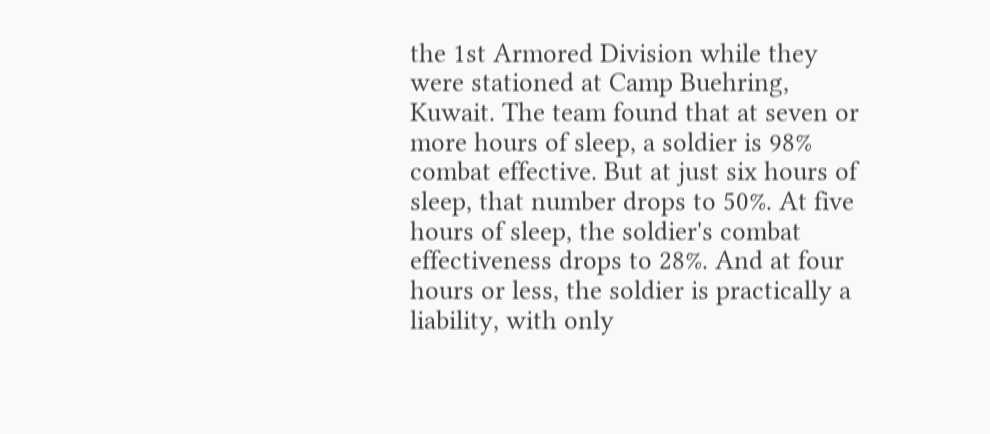the 1st Armored Division while they were stationed at Camp Buehring, Kuwait. The team found that at seven or more hours of sleep, a soldier is 98% combat effective. But at just six hours of sleep, that number drops to 50%. At five hours of sleep, the soldier's combat effectiveness drops to 28%. And at four hours or less, the soldier is practically a liability, with only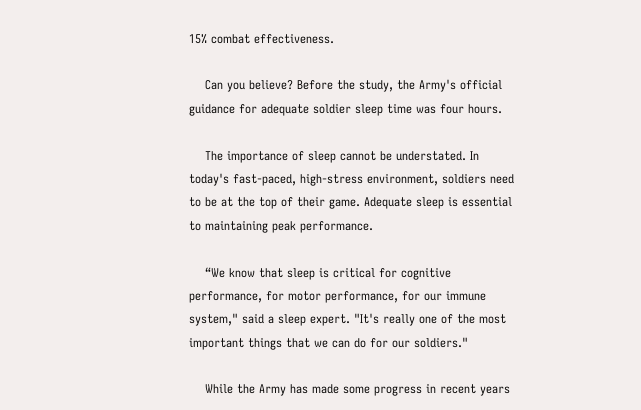15% combat effectiveness.

    Can you believe? Before the study, the Army's official guidance for adequate soldier sleep time was four hours.

    The importance of sleep cannot be understated. In today's fast-paced, high-stress environment, soldiers need to be at the top of their game. Adequate sleep is essential to maintaining peak performance.

    “We know that sleep is critical for cognitive performance, for motor performance, for our immune system," said a sleep expert. "It's really one of the most important things that we can do for our soldiers."

    While the Army has made some progress in recent years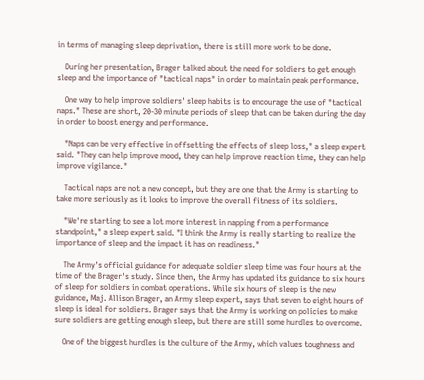in terms of managing sleep deprivation, there is still more work to be done.

    During her presentation, Brager talked about the need for soldiers to get enough sleep and the importance of "tactical naps" in order to maintain peak performance.

    One way to help improve soldiers' sleep habits is to encourage the use of "tactical naps." These are short, 20-30 minute periods of sleep that can be taken during the day in order to boost energy and performance.

    "Naps can be very effective in offsetting the effects of sleep loss," a sleep expert said. "They can help improve mood, they can help improve reaction time, they can help improve vigilance."

    Tactical naps are not a new concept, but they are one that the Army is starting to take more seriously as it looks to improve the overall fitness of its soldiers.

    "We're starting to see a lot more interest in napping from a performance standpoint," a sleep expert said. "I think the Army is really starting to realize the importance of sleep and the impact it has on readiness."

    The Army's official guidance for adequate soldier sleep time was four hours at the time of the Brager's study. Since then, the Army has updated its guidance to six hours of sleep for soldiers in combat operations. While six hours of sleep is the new guidance, Maj. Allison Brager, an Army sleep expert, says that seven to eight hours of sleep is ideal for soldiers. Brager says that the Army is working on policies to make sure soldiers are getting enough sleep, but there are still some hurdles to overcome.

    One of the biggest hurdles is the culture of the Army, which values toughness and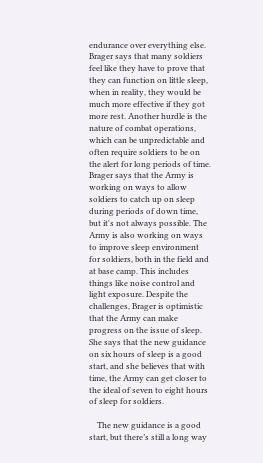endurance over everything else. Brager says that many soldiers feel like they have to prove that they can function on little sleep, when in reality, they would be much more effective if they got more rest. Another hurdle is the nature of combat operations, which can be unpredictable and often require soldiers to be on the alert for long periods of time. Brager says that the Army is working on ways to allow soldiers to catch up on sleep during periods of down time, but it's not always possible. The Army is also working on ways to improve sleep environment for soldiers, both in the field and at base camp. This includes things like noise control and light exposure. Despite the challenges, Brager is optimistic that the Army can make progress on the issue of sleep. She says that the new guidance on six hours of sleep is a good start, and she believes that with time, the Army can get closer to the ideal of seven to eight hours of sleep for soldiers.

    The new guidance is a good start, but there’s still a long way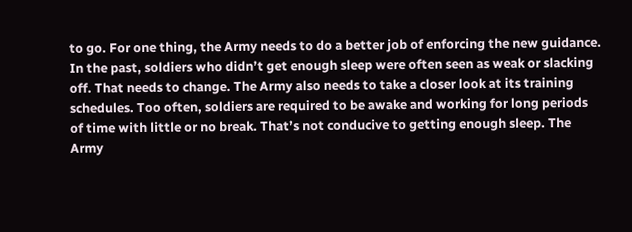to go. For one thing, the Army needs to do a better job of enforcing the new guidance. In the past, soldiers who didn’t get enough sleep were often seen as weak or slacking off. That needs to change. The Army also needs to take a closer look at its training schedules. Too often, soldiers are required to be awake and working for long periods of time with little or no break. That’s not conducive to getting enough sleep. The Army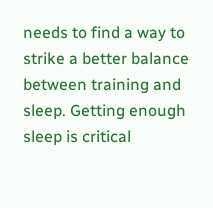needs to find a way to strike a better balance between training and sleep. Getting enough sleep is critical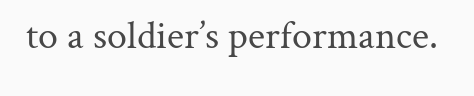to a soldier’s performance.